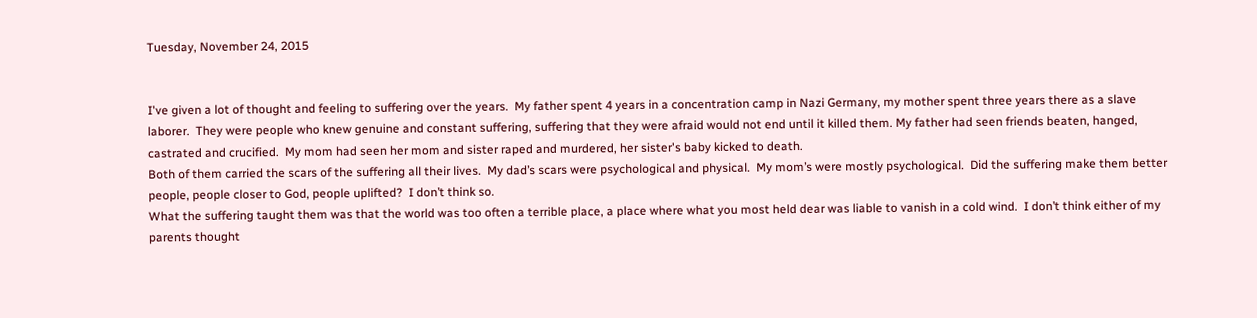Tuesday, November 24, 2015


I've given a lot of thought and feeling to suffering over the years.  My father spent 4 years in a concentration camp in Nazi Germany, my mother spent three years there as a slave laborer.  They were people who knew genuine and constant suffering, suffering that they were afraid would not end until it killed them. My father had seen friends beaten, hanged, castrated and crucified.  My mom had seen her mom and sister raped and murdered, her sister's baby kicked to death.
Both of them carried the scars of the suffering all their lives.  My dad’s scars were psychological and physical.  My mom’s were mostly psychological.  Did the suffering make them better people, people closer to God, people uplifted?  I don’t think so.
What the suffering taught them was that the world was too often a terrible place, a place where what you most held dear was liable to vanish in a cold wind.  I don’t think either of my parents thought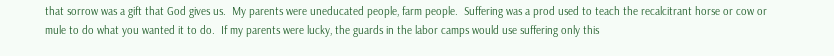that sorrow was a gift that God gives us.  My parents were uneducated people, farm people.  Suffering was a prod used to teach the recalcitrant horse or cow or mule to do what you wanted it to do.  If my parents were lucky, the guards in the labor camps would use suffering only this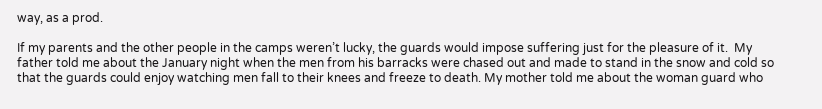way, as a prod.

If my parents and the other people in the camps weren’t lucky, the guards would impose suffering just for the pleasure of it.  My father told me about the January night when the men from his barracks were chased out and made to stand in the snow and cold so that the guards could enjoy watching men fall to their knees and freeze to death. My mother told me about the woman guard who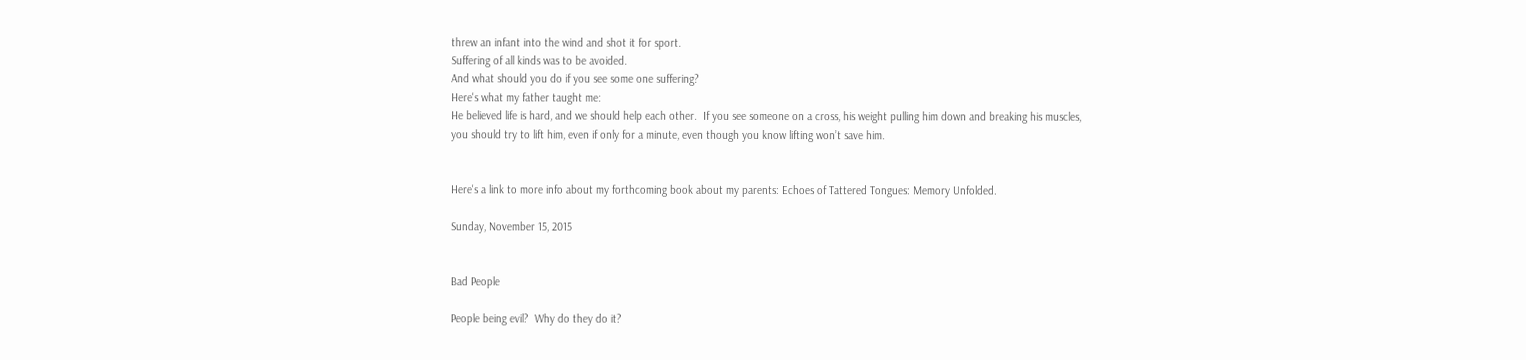threw an infant into the wind and shot it for sport.
Suffering of all kinds was to be avoided.
And what should you do if you see some one suffering?
Here's what my father taught me:
He believed life is hard, and we should help each other.  If you see someone on a cross, his weight pulling him down and breaking his muscles, you should try to lift him, even if only for a minute, even though you know lifting won’t save him.


Here's a link to more info about my forthcoming book about my parents: Echoes of Tattered Tongues: Memory Unfolded.

Sunday, November 15, 2015


Bad People

People being evil?  Why do they do it?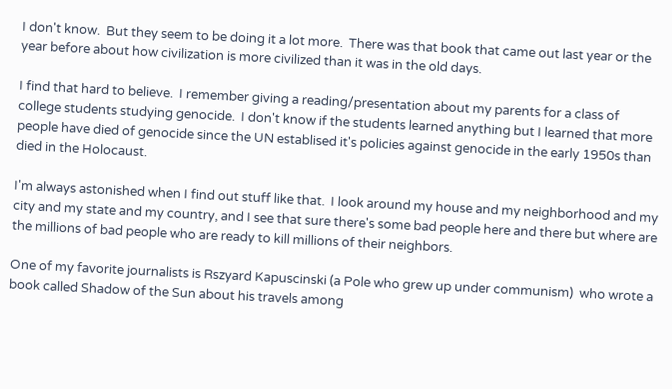I don't know.  But they seem to be doing it a lot more.  There was that book that came out last year or the year before about how civilization is more civilized than it was in the old days.

I find that hard to believe.  I remember giving a reading/presentation about my parents for a class of college students studying genocide.  I don't know if the students learned anything but I learned that more people have died of genocide since the UN establised it's policies against genocide in the early 1950s than died in the Holocaust.

I'm always astonished when I find out stuff like that.  I look around my house and my neighborhood and my city and my state and my country, and I see that sure there's some bad people here and there but where are the millions of bad people who are ready to kill millions of their neighbors.

One of my favorite journalists is Rszyard Kapuscinski (a Pole who grew up under communism)  who wrote a book called Shadow of the Sun about his travels among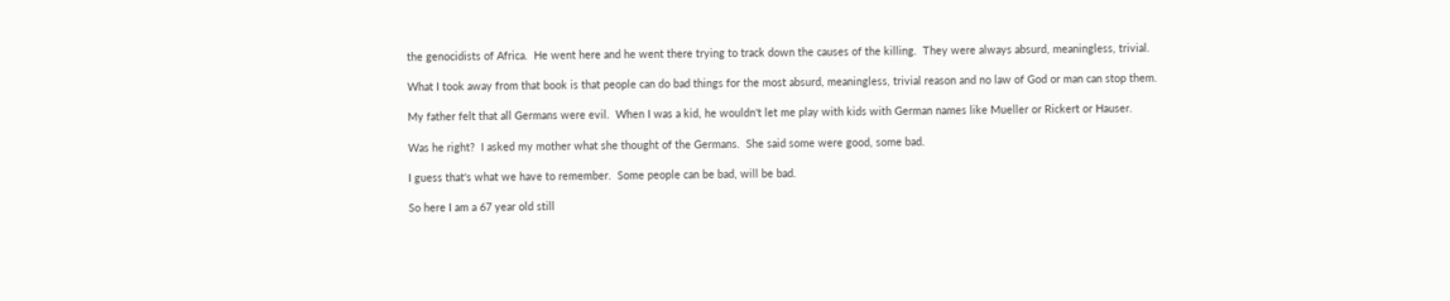the genocidists of Africa.  He went here and he went there trying to track down the causes of the killing.  They were always absurd, meaningless, trivial.

What I took away from that book is that people can do bad things for the most absurd, meaningless, trivial reason and no law of God or man can stop them.

My father felt that all Germans were evil.  When I was a kid, he wouldn't let me play with kids with German names like Mueller or Rickert or Hauser.

Was he right?  I asked my mother what she thought of the Germans.  She said some were good, some bad.

I guess that's what we have to remember.  Some people can be bad, will be bad.

So here I am a 67 year old still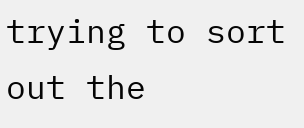trying to sort out the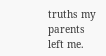truths my parents left me.